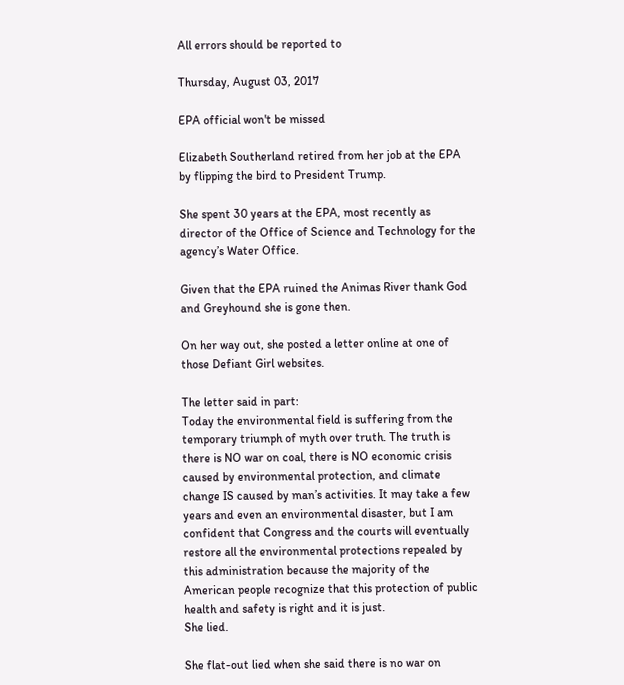All errors should be reported to

Thursday, August 03, 2017

EPA official won't be missed

Elizabeth Southerland retired from her job at the EPA by flipping the bird to President Trump.

She spent 30 years at the EPA, most recently as director of the Office of Science and Technology for the agency’s Water Office.

Given that the EPA ruined the Animas River thank God and Greyhound she is gone then.

On her way out, she posted a letter online at one of those Defiant Girl websites.

The letter said in part:
Today the environmental field is suffering from the temporary triumph of myth over truth. The truth is there is NO war on coal, there is NO economic crisis caused by environmental protection, and climate change IS caused by man’s activities. It may take a few years and even an environmental disaster, but I am confident that Congress and the courts will eventually restore all the environmental protections repealed by this administration because the majority of the American people recognize that this protection of public health and safety is right and it is just.
She lied.

She flat-out lied when she said there is no war on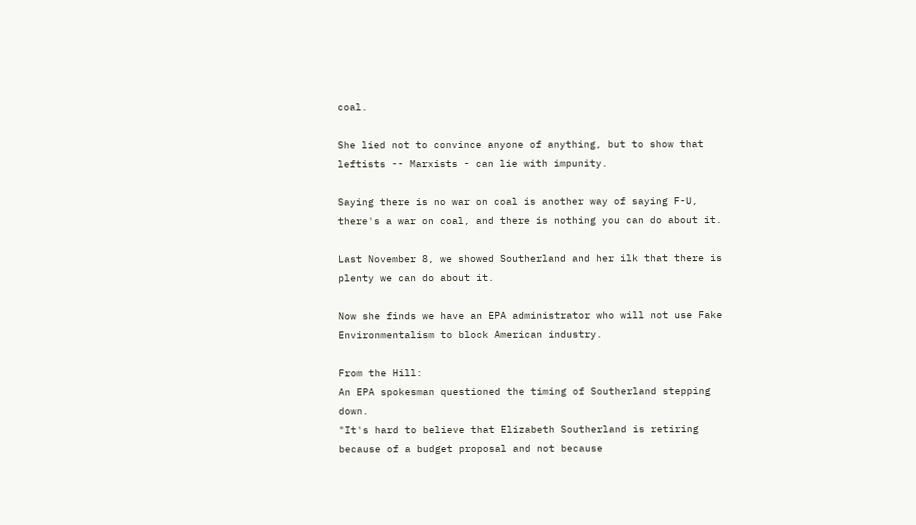coal.

She lied not to convince anyone of anything, but to show that leftists -- Marxists - can lie with impunity.

Saying there is no war on coal is another way of saying F-U, there's a war on coal, and there is nothing you can do about it.

Last November 8, we showed Southerland and her ilk that there is plenty we can do about it.

Now she finds we have an EPA administrator who will not use Fake Environmentalism to block American industry.

From the Hill:
An EPA spokesman questioned the timing of Southerland stepping down.
"It's hard to believe that Elizabeth Southerland is retiring because of a budget proposal and not because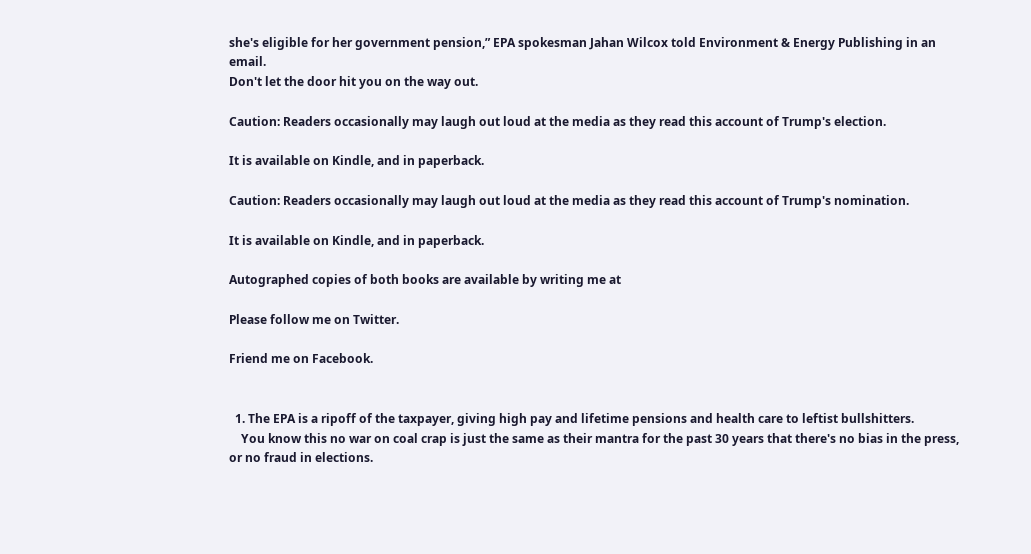she's eligible for her government pension,” EPA spokesman Jahan Wilcox told Environment & Energy Publishing in an email.
Don't let the door hit you on the way out.

Caution: Readers occasionally may laugh out loud at the media as they read this account of Trump's election.

It is available on Kindle, and in paperback.

Caution: Readers occasionally may laugh out loud at the media as they read this account of Trump's nomination.

It is available on Kindle, and in paperback.

Autographed copies of both books are available by writing me at

Please follow me on Twitter.

Friend me on Facebook.


  1. The EPA is a ripoff of the taxpayer, giving high pay and lifetime pensions and health care to leftist bullshitters.
    You know this no war on coal crap is just the same as their mantra for the past 30 years that there's no bias in the press, or no fraud in elections.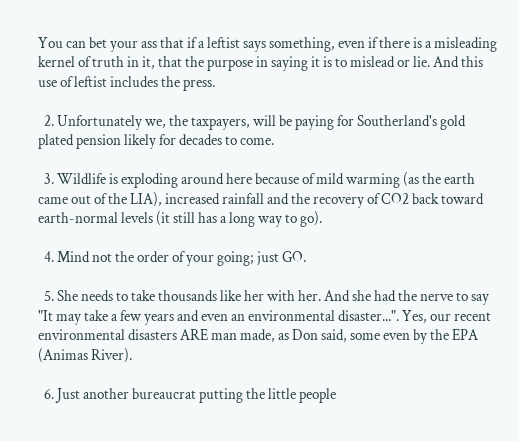You can bet your ass that if a leftist says something, even if there is a misleading kernel of truth in it, that the purpose in saying it is to mislead or lie. And this use of leftist includes the press.

  2. Unfortunately we, the taxpayers, will be paying for Southerland's gold plated pension likely for decades to come.

  3. Wildlife is exploding around here because of mild warming (as the earth came out of the LIA), increased rainfall and the recovery of CO2 back toward earth-normal levels (it still has a long way to go).

  4. Mind not the order of your going; just GO.

  5. She needs to take thousands like her with her. And she had the nerve to say "It may take a few years and even an environmental disaster...". Yes, our recent environmental disasters ARE man made, as Don said, some even by the EPA (Animas River).

  6. Just another bureaucrat putting the little people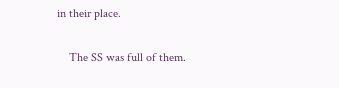in their place.

    The SS was full of them.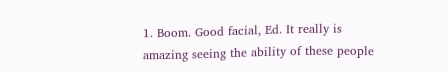1. Boom. Good facial, Ed. It really is amazing seeing the ability of these people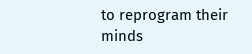to reprogram their minds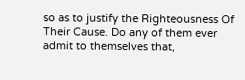so as to justify the Righteousness Of Their Cause. Do any of them ever admit to themselves that,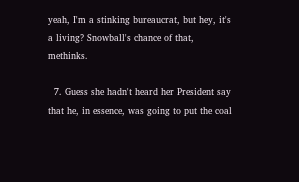yeah, I'm a stinking bureaucrat, but hey, it's a living? Snowball's chance of that, methinks.

  7. Guess she hadn't heard her President say that he, in essence, was going to put the coal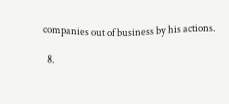companies out of business by his actions.

  8.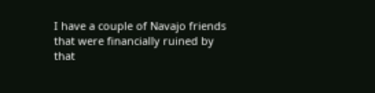I have a couple of Navajo friends that were financially ruined by that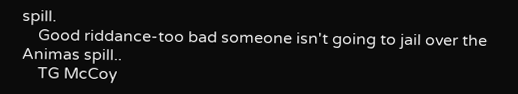spill.
    Good riddance-too bad someone isn't going to jail over the Animas spill..
    TG McCoy